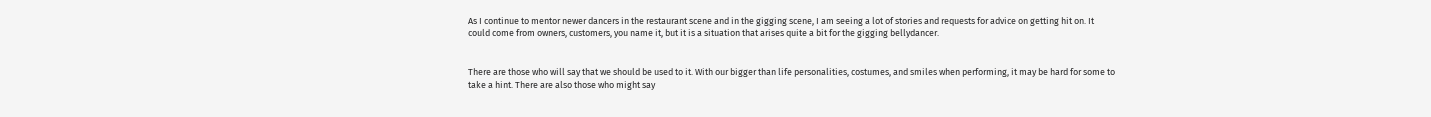As I continue to mentor newer dancers in the restaurant scene and in the gigging scene, I am seeing a lot of stories and requests for advice on getting hit on. It could come from owners, customers, you name it, but it is a situation that arises quite a bit for the gigging bellydancer.


There are those who will say that we should be used to it. With our bigger than life personalities, costumes, and smiles when performing, it may be hard for some to take a hint. There are also those who might say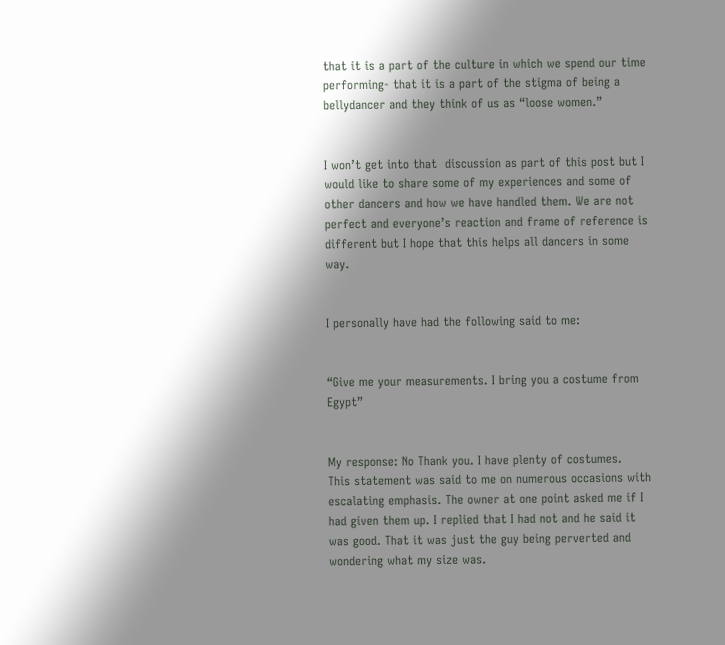that it is a part of the culture in which we spend our time performing- that it is a part of the stigma of being a bellydancer and they think of us as “loose women.”


I won’t get into that  discussion as part of this post but I would like to share some of my experiences and some of other dancers and how we have handled them. We are not perfect and everyone’s reaction and frame of reference is different but I hope that this helps all dancers in some way.


I personally have had the following said to me:


“Give me your measurements. I bring you a costume from Egypt”


My response: No Thank you. I have plenty of costumes.
This statement was said to me on numerous occasions with escalating emphasis. The owner at one point asked me if I had given them up. I replied that I had not and he said it was good. That it was just the guy being perverted and wondering what my size was.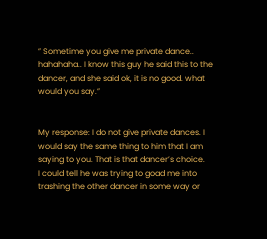” Sometime you give me private dance.. hahahaha.. I know this guy he said this to the dancer, and she said ok, it is no good. what would you say.”


My response: I do not give private dances. I would say the same thing to him that I am saying to you. That is that dancer’s choice.
I could tell he was trying to goad me into trashing the other dancer in some way or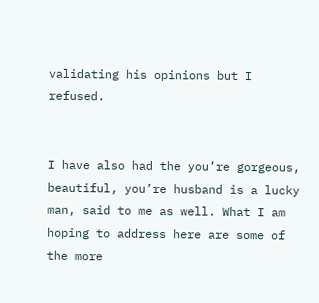validating his opinions but I refused.


I have also had the you’re gorgeous, beautiful, you’re husband is a lucky man, said to me as well. What I am hoping to address here are some of the more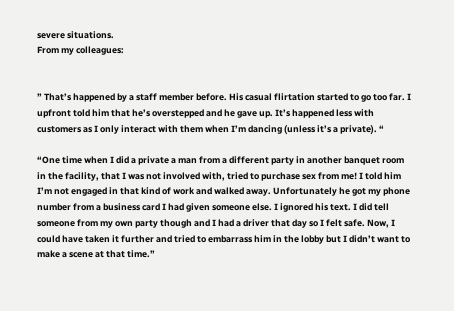severe situations.
From my colleagues:


” That’s happened by a staff member before. His casual flirtation started to go too far. I upfront told him that he’s overstepped and he gave up. It’s happened less with customers as I only interact with them when I’m dancing (unless it’s a private). “

“One time when I did a private a man from a different party in another banquet room in the facility, that I was not involved with, tried to purchase sex from me! I told him I’m not engaged in that kind of work and walked away. Unfortunately he got my phone number from a business card I had given someone else. I ignored his text. I did tell someone from my own party though and I had a driver that day so I felt safe. Now, I could have taken it further and tried to embarrass him in the lobby but I didn’t want to make a scene at that time.”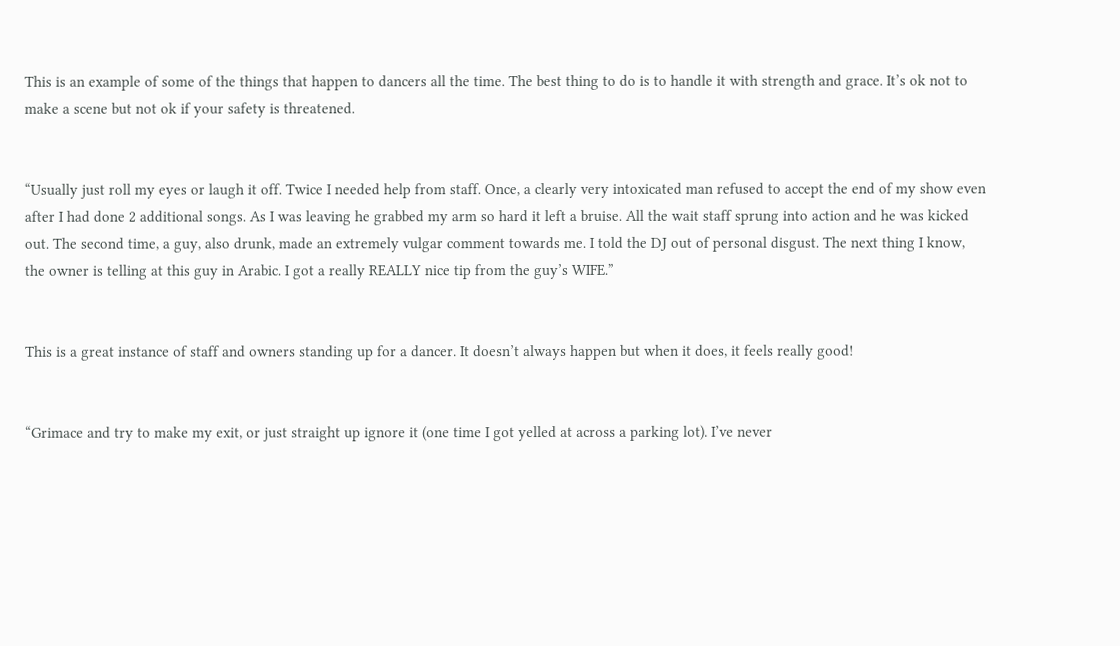This is an example of some of the things that happen to dancers all the time. The best thing to do is to handle it with strength and grace. It’s ok not to make a scene but not ok if your safety is threatened.


“Usually just roll my eyes or laugh it off. Twice I needed help from staff. Once, a clearly very intoxicated man refused to accept the end of my show even after I had done 2 additional songs. As I was leaving he grabbed my arm so hard it left a bruise. All the wait staff sprung into action and he was kicked out. The second time, a guy, also drunk, made an extremely vulgar comment towards me. I told the DJ out of personal disgust. The next thing I know, the owner is telling at this guy in Arabic. I got a really REALLY nice tip from the guy’s WIFE.”


This is a great instance of staff and owners standing up for a dancer. It doesn’t always happen but when it does, it feels really good!


“Grimace and try to make my exit, or just straight up ignore it (one time I got yelled at across a parking lot). I’ve never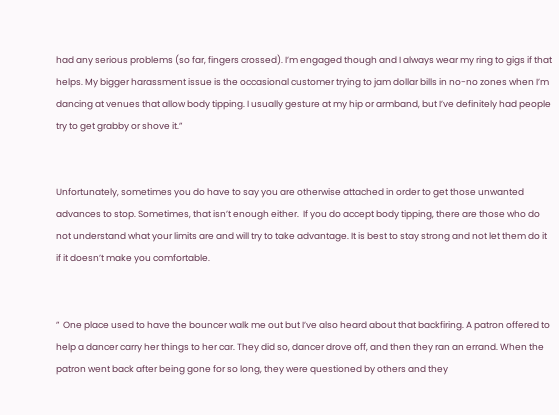had any serious problems (so far, fingers crossed). I’m engaged though and I always wear my ring to gigs if that helps. My bigger harassment issue is the occasional customer trying to jam dollar bills in no-no zones when I’m dancing at venues that allow body tipping. I usually gesture at my hip or armband, but I’ve definitely had people try to get grabby or shove it.”


Unfortunately, sometimes you do have to say you are otherwise attached in order to get those unwanted advances to stop. Sometimes, that isn’t enough either.  If you do accept body tipping, there are those who do not understand what your limits are and will try to take advantage. It is best to stay strong and not let them do it if it doesn’t make you comfortable.


”  One place used to have the bouncer walk me out but I’ve also heard about that backfiring. A patron offered to help a dancer carry her things to her car. They did so, dancer drove off, and then they ran an errand. When the patron went back after being gone for so long, they were questioned by others and they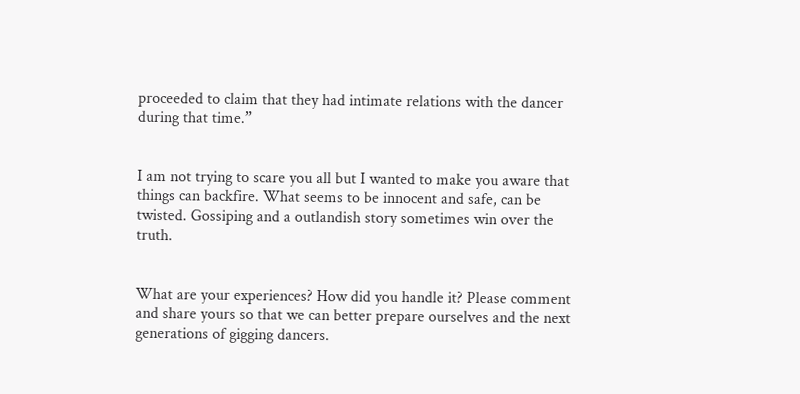proceeded to claim that they had intimate relations with the dancer during that time.”


I am not trying to scare you all but I wanted to make you aware that things can backfire. What seems to be innocent and safe, can be twisted. Gossiping and a outlandish story sometimes win over the truth.


What are your experiences? How did you handle it? Please comment and share yours so that we can better prepare ourselves and the next generations of gigging dancers.